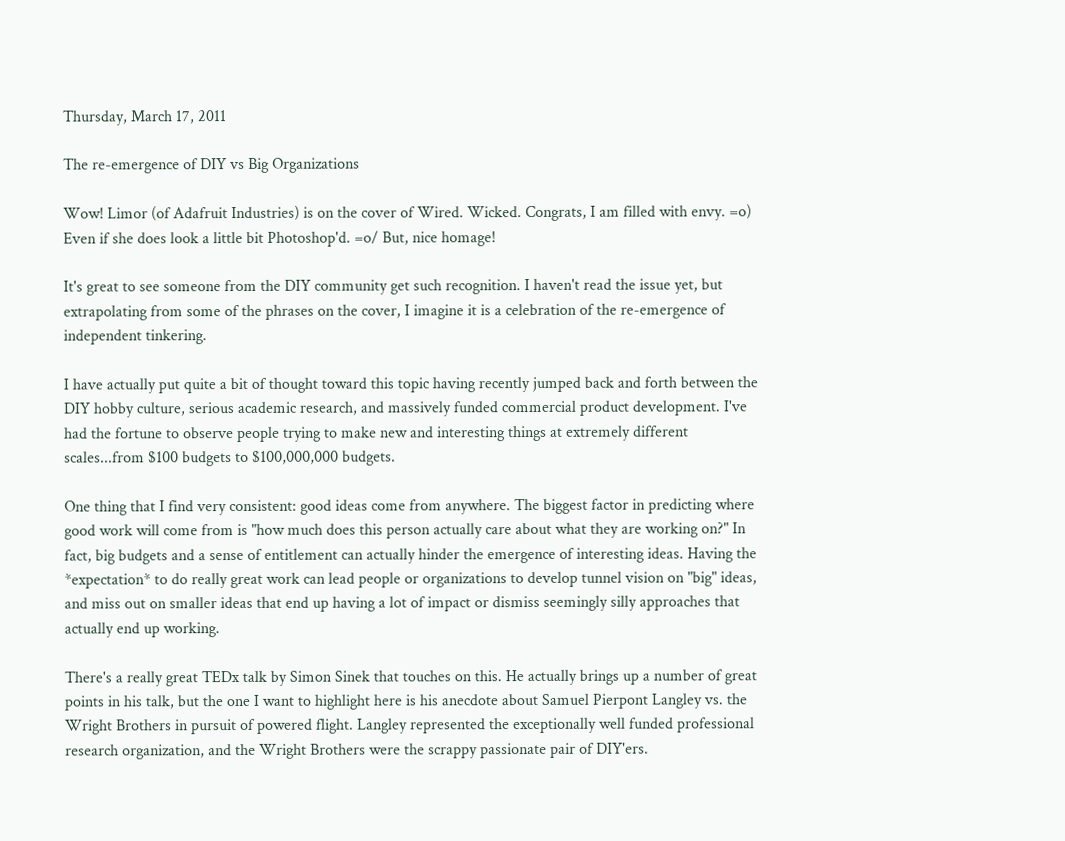Thursday, March 17, 2011

The re-emergence of DIY vs Big Organizations

Wow! Limor (of Adafruit Industries) is on the cover of Wired. Wicked. Congrats, I am filled with envy. =o) Even if she does look a little bit Photoshop'd. =o/ But, nice homage!

It's great to see someone from the DIY community get such recognition. I haven't read the issue yet, but extrapolating from some of the phrases on the cover, I imagine it is a celebration of the re-emergence of independent tinkering.

I have actually put quite a bit of thought toward this topic having recently jumped back and forth between the DIY hobby culture, serious academic research, and massively funded commercial product development. I've had the fortune to observe people trying to make new and interesting things at extremely different scales...from $100 budgets to $100,000,000 budgets.

One thing that I find very consistent: good ideas come from anywhere. The biggest factor in predicting where good work will come from is "how much does this person actually care about what they are working on?" In fact, big budgets and a sense of entitlement can actually hinder the emergence of interesting ideas. Having the *expectation* to do really great work can lead people or organizations to develop tunnel vision on "big" ideas, and miss out on smaller ideas that end up having a lot of impact or dismiss seemingly silly approaches that actually end up working.

There's a really great TEDx talk by Simon Sinek that touches on this. He actually brings up a number of great points in his talk, but the one I want to highlight here is his anecdote about Samuel Pierpont Langley vs. the Wright Brothers in pursuit of powered flight. Langley represented the exceptionally well funded professional research organization, and the Wright Brothers were the scrappy passionate pair of DIY'ers.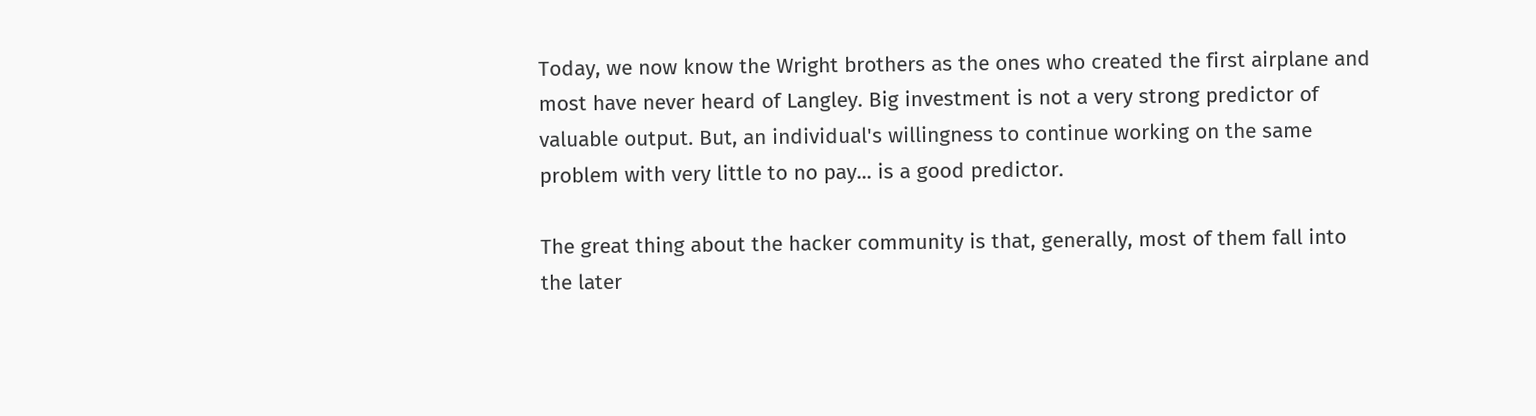Today, we now know the Wright brothers as the ones who created the first airplane and most have never heard of Langley. Big investment is not a very strong predictor of valuable output. But, an individual's willingness to continue working on the same problem with very little to no pay... is a good predictor.

The great thing about the hacker community is that, generally, most of them fall into the later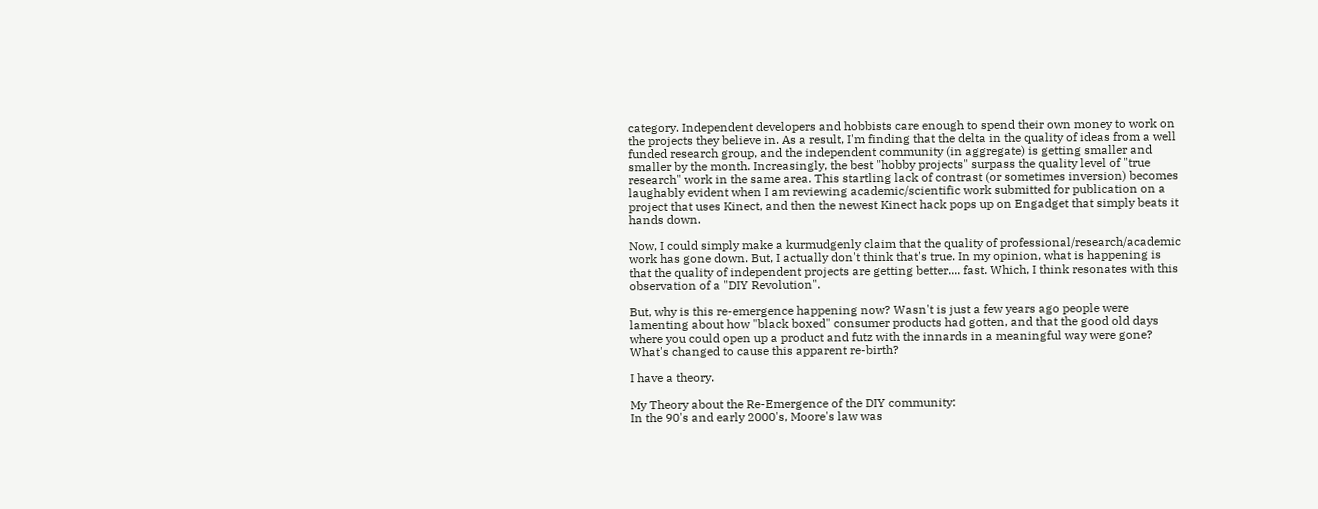category. Independent developers and hobbists care enough to spend their own money to work on the projects they believe in. As a result, I'm finding that the delta in the quality of ideas from a well funded research group, and the independent community (in aggregate) is getting smaller and smaller by the month. Increasingly, the best "hobby projects" surpass the quality level of "true research" work in the same area. This startling lack of contrast (or sometimes inversion) becomes laughably evident when I am reviewing academic/scientific work submitted for publication on a project that uses Kinect, and then the newest Kinect hack pops up on Engadget that simply beats it hands down.

Now, I could simply make a kurmudgenly claim that the quality of professional/research/academic work has gone down. But, I actually don't think that's true. In my opinion, what is happening is that the quality of independent projects are getting better.... fast. Which, I think resonates with this observation of a "DIY Revolution".

But, why is this re-emergence happening now? Wasn't is just a few years ago people were lamenting about how "black boxed" consumer products had gotten, and that the good old days where you could open up a product and futz with the innards in a meaningful way were gone? What's changed to cause this apparent re-birth?

I have a theory.

My Theory about the Re-Emergence of the DIY community:
In the 90's and early 2000's, Moore's law was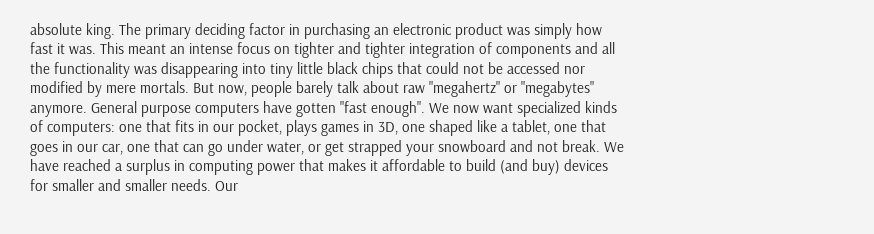absolute king. The primary deciding factor in purchasing an electronic product was simply how fast it was. This meant an intense focus on tighter and tighter integration of components and all the functionality was disappearing into tiny little black chips that could not be accessed nor modified by mere mortals. But now, people barely talk about raw "megahertz" or "megabytes" anymore. General purpose computers have gotten "fast enough". We now want specialized kinds of computers: one that fits in our pocket, plays games in 3D, one shaped like a tablet, one that goes in our car, one that can go under water, or get strapped your snowboard and not break. We have reached a surplus in computing power that makes it affordable to build (and buy) devices for smaller and smaller needs. Our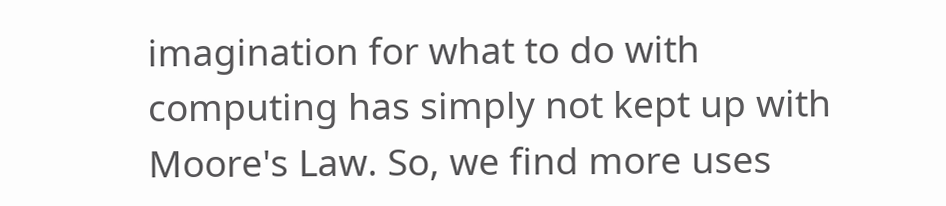imagination for what to do with computing has simply not kept up with Moore's Law. So, we find more uses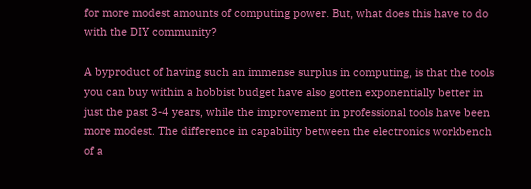for more modest amounts of computing power. But, what does this have to do with the DIY community?

A byproduct of having such an immense surplus in computing, is that the tools you can buy within a hobbist budget have also gotten exponentially better in just the past 3-4 years, while the improvement in professional tools have been more modest. The difference in capability between the electronics workbench of a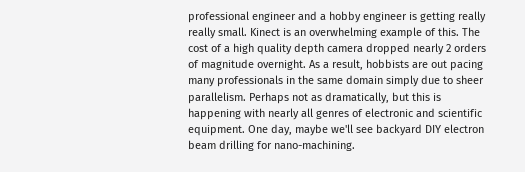professional engineer and a hobby engineer is getting really really small. Kinect is an overwhelming example of this. The cost of a high quality depth camera dropped nearly 2 orders of magnitude overnight. As a result, hobbists are out pacing many professionals in the same domain simply due to sheer parallelism. Perhaps not as dramatically, but this is happening with nearly all genres of electronic and scientific equipment. One day, maybe we'll see backyard DIY electron beam drilling for nano-machining.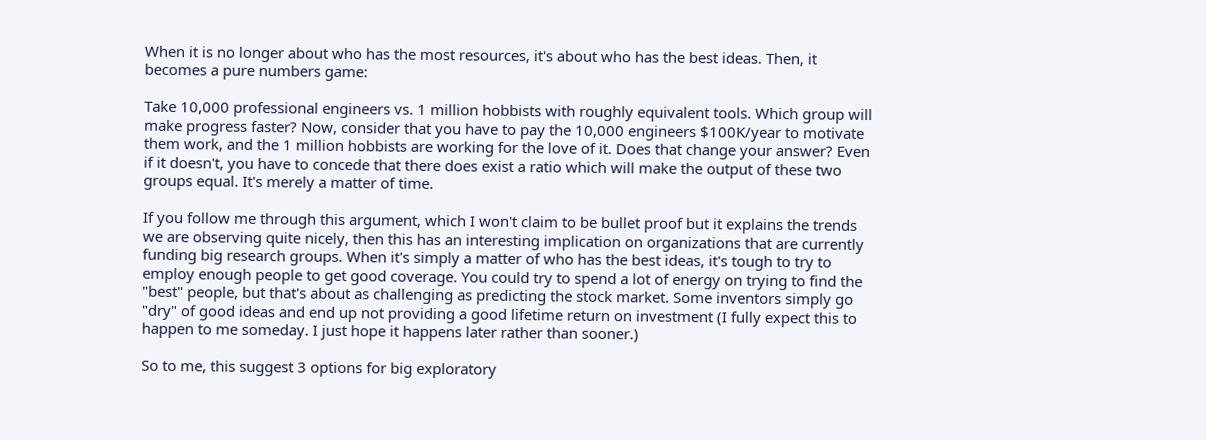When it is no longer about who has the most resources, it's about who has the best ideas. Then, it becomes a pure numbers game:

Take 10,000 professional engineers vs. 1 million hobbists with roughly equivalent tools. Which group will make progress faster? Now, consider that you have to pay the 10,000 engineers $100K/year to motivate them work, and the 1 million hobbists are working for the love of it. Does that change your answer? Even if it doesn't, you have to concede that there does exist a ratio which will make the output of these two groups equal. It's merely a matter of time.

If you follow me through this argument, which I won't claim to be bullet proof but it explains the trends we are observing quite nicely, then this has an interesting implication on organizations that are currently funding big research groups. When it's simply a matter of who has the best ideas, it's tough to try to employ enough people to get good coverage. You could try to spend a lot of energy on trying to find the "best" people, but that's about as challenging as predicting the stock market. Some inventors simply go "dry" of good ideas and end up not providing a good lifetime return on investment (I fully expect this to happen to me someday. I just hope it happens later rather than sooner.)

So to me, this suggest 3 options for big exploratory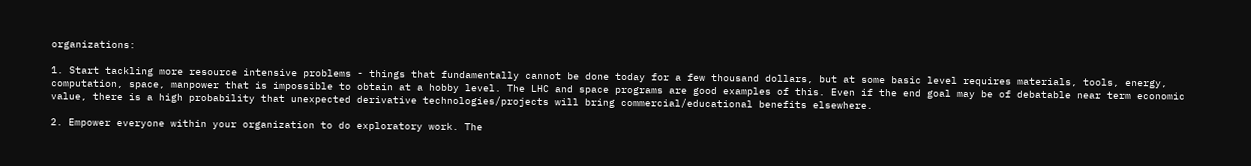organizations:

1. Start tackling more resource intensive problems - things that fundamentally cannot be done today for a few thousand dollars, but at some basic level requires materials, tools, energy, computation, space, manpower that is impossible to obtain at a hobby level. The LHC and space programs are good examples of this. Even if the end goal may be of debatable near term economic value, there is a high probability that unexpected derivative technologies/projects will bring commercial/educational benefits elsewhere.

2. Empower everyone within your organization to do exploratory work. The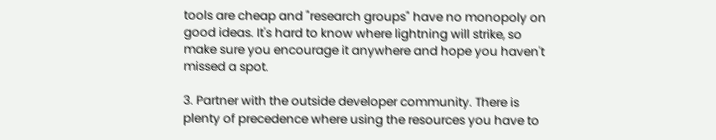tools are cheap and "research groups" have no monopoly on good ideas. It's hard to know where lightning will strike, so make sure you encourage it anywhere and hope you haven't missed a spot.

3. Partner with the outside developer community. There is plenty of precedence where using the resources you have to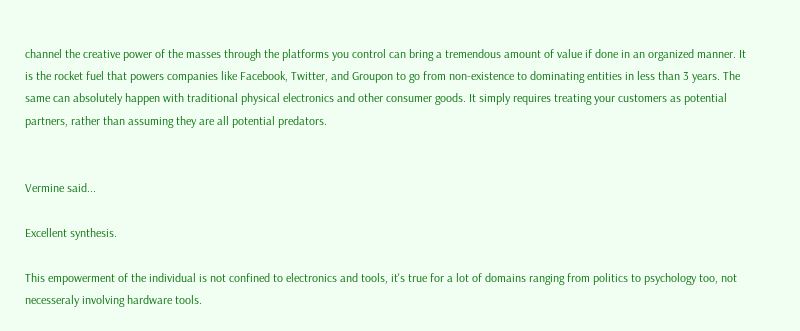channel the creative power of the masses through the platforms you control can bring a tremendous amount of value if done in an organized manner. It is the rocket fuel that powers companies like Facebook, Twitter, and Groupon to go from non-existence to dominating entities in less than 3 years. The same can absolutely happen with traditional physical electronics and other consumer goods. It simply requires treating your customers as potential partners, rather than assuming they are all potential predators.


Vermine said...

Excellent synthesis.

This empowerment of the individual is not confined to electronics and tools, it's true for a lot of domains ranging from politics to psychology too, not necesseraly involving hardware tools.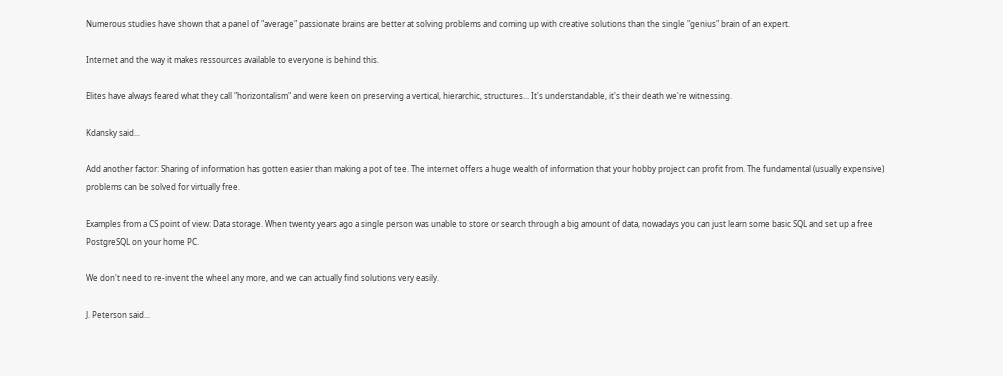Numerous studies have shown that a panel of "average" passionate brains are better at solving problems and coming up with creative solutions than the single "genius" brain of an expert.

Internet and the way it makes ressources available to everyone is behind this.

Elites have always feared what they call "horizontalism" and were keen on preserving a vertical, hierarchic, structures... It's understandable, it's their death we're witnessing.

Kdansky said...

Add another factor: Sharing of information has gotten easier than making a pot of tee. The internet offers a huge wealth of information that your hobby project can profit from. The fundamental (usually expensive) problems can be solved for virtually free.

Examples from a CS point of view: Data storage. When twenty years ago a single person was unable to store or search through a big amount of data, nowadays you can just learn some basic SQL and set up a free PostgreSQL on your home PC.

We don't need to re-invent the wheel any more, and we can actually find solutions very easily.

J. Peterson said...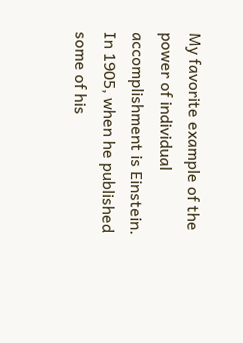My favorite example of the power of individual accomplishment is Einstein. In 1905, when he published some of his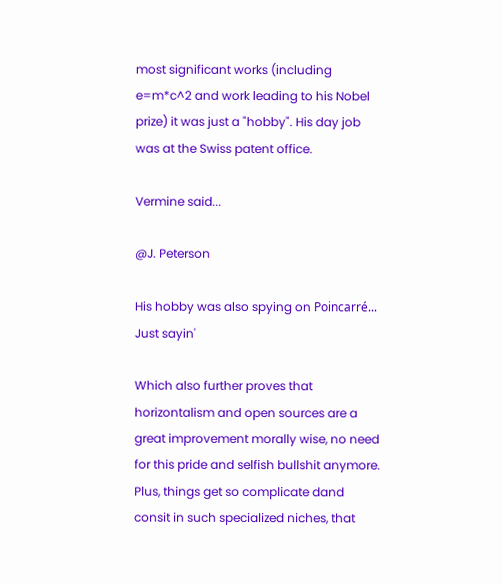most significant works (including e=m*c^2 and work leading to his Nobel prize) it was just a "hobby". His day job was at the Swiss patent office.

Vermine said...

@J. Peterson

His hobby was also spying on Poincarré... Just sayin'

Which also further proves that horizontalism and open sources are a great improvement morally wise, no need for this pride and selfish bullshit anymore.
Plus, things get so complicate dand consit in such specialized niches, that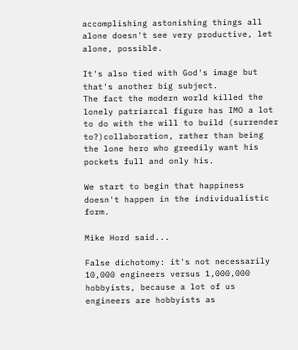accomplishing astonishing things all alone doesn't see very productive, let alone, possible.

It's also tied with God's image but that's another big subject.
The fact the modern world killed the lonely patriarcal figure has IMO a lot to do with the will to build (surrender to?)collaboration, rather than being the lone hero who greedily want his pockets full and only his.

We start to begin that happiness doesn't happen in the individualistic form.

Mike Hord said...

False dichotomy: it's not necessarily 10,000 engineers versus 1,000,000 hobbyists, because a lot of us engineers are hobbyists as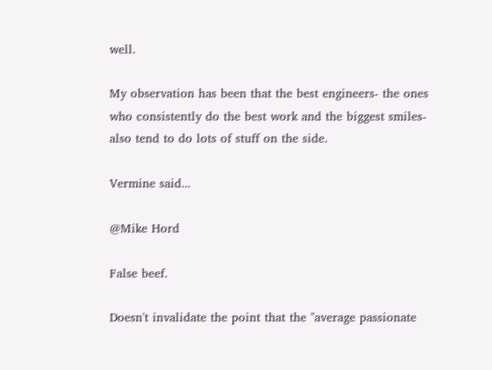well.

My observation has been that the best engineers- the ones who consistently do the best work and the biggest smiles- also tend to do lots of stuff on the side.

Vermine said...

@Mike Hord

False beef.

Doesn't invalidate the point that the "average passionate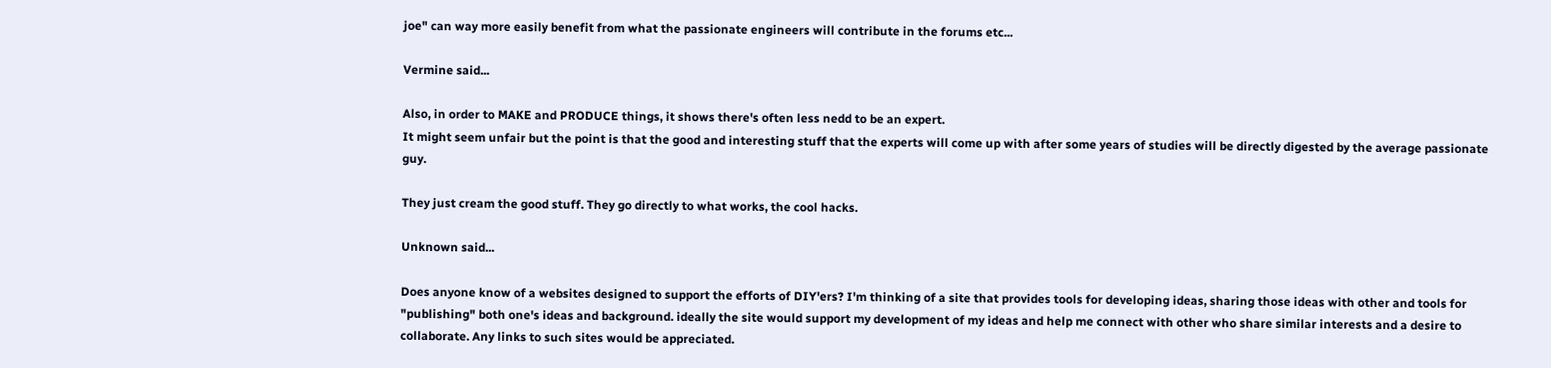joe" can way more easily benefit from what the passionate engineers will contribute in the forums etc...

Vermine said...

Also, in order to MAKE and PRODUCE things, it shows there's often less nedd to be an expert.
It might seem unfair but the point is that the good and interesting stuff that the experts will come up with after some years of studies will be directly digested by the average passionate guy.

They just cream the good stuff. They go directly to what works, the cool hacks.

Unknown said...

Does anyone know of a websites designed to support the efforts of DIY'ers? I'm thinking of a site that provides tools for developing ideas, sharing those ideas with other and tools for "publishing" both one's ideas and background. ideally the site would support my development of my ideas and help me connect with other who share similar interests and a desire to collaborate. Any links to such sites would be appreciated.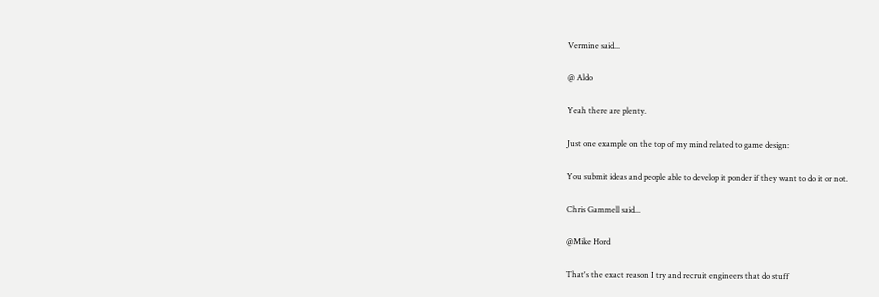Vermine said...

@ Aldo

Yeah there are plenty.

Just one example on the top of my mind related to game design:

You submit ideas and people able to develop it ponder if they want to do it or not.

Chris Gammell said...

@Mike Hord

That's the exact reason I try and recruit engineers that do stuff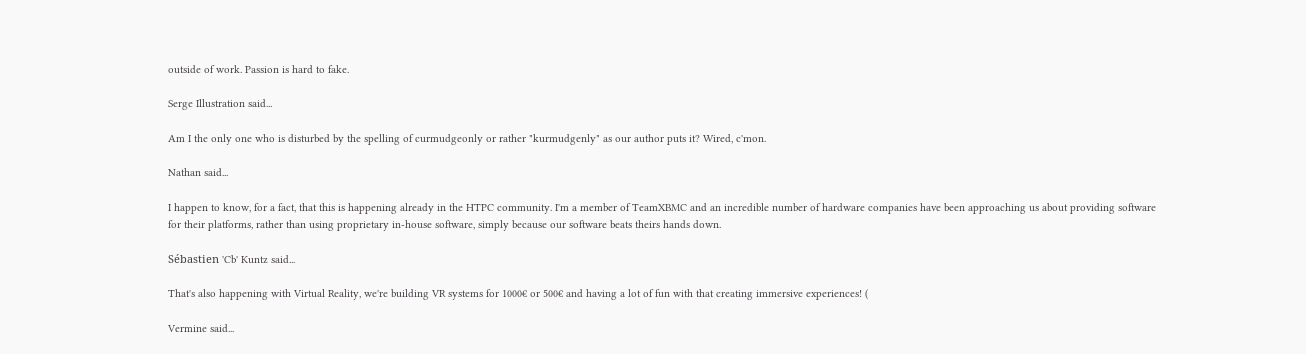outside of work. Passion is hard to fake.

Serge Illustration said...

Am I the only one who is disturbed by the spelling of curmudgeonly or rather "kurmudgenly" as our author puts it? Wired, c'mon.

Nathan said...

I happen to know, for a fact, that this is happening already in the HTPC community. I'm a member of TeamXBMC and an incredible number of hardware companies have been approaching us about providing software for their platforms, rather than using proprietary in-house software, simply because our software beats theirs hands down.

Sébastien 'Cb' Kuntz said...

That's also happening with Virtual Reality, we're building VR systems for 1000€ or 500€ and having a lot of fun with that creating immersive experiences! (

Vermine said...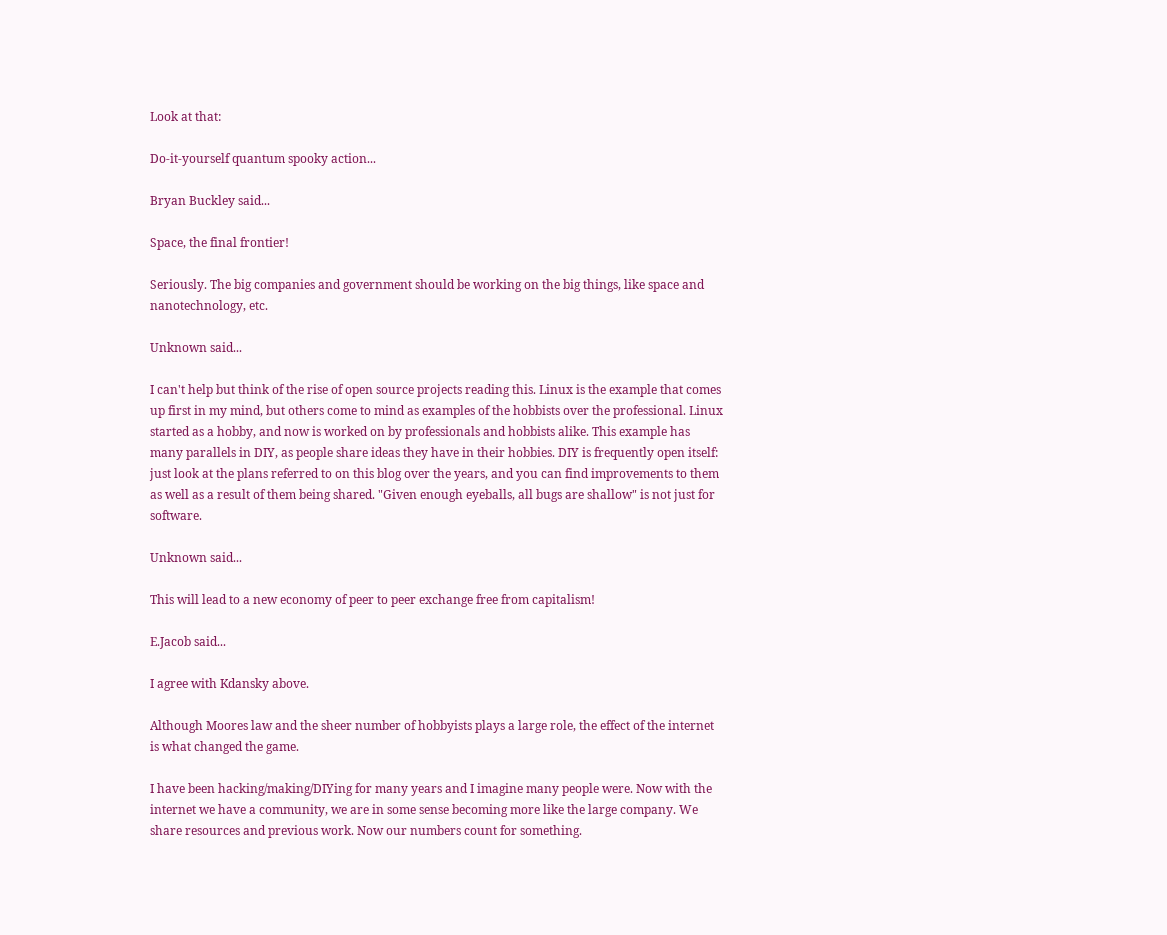Look at that:

Do-it-yourself quantum spooky action...

Bryan Buckley said...

Space, the final frontier!

Seriously. The big companies and government should be working on the big things, like space and nanotechnology, etc.

Unknown said...

I can't help but think of the rise of open source projects reading this. Linux is the example that comes up first in my mind, but others come to mind as examples of the hobbists over the professional. Linux started as a hobby, and now is worked on by professionals and hobbists alike. This example has many parallels in DIY, as people share ideas they have in their hobbies. DIY is frequently open itself: just look at the plans referred to on this blog over the years, and you can find improvements to them as well as a result of them being shared. "Given enough eyeballs, all bugs are shallow" is not just for software.

Unknown said...

This will lead to a new economy of peer to peer exchange free from capitalism!

E.Jacob said...

I agree with Kdansky above.

Although Moores law and the sheer number of hobbyists plays a large role, the effect of the internet is what changed the game.

I have been hacking/making/DIYing for many years and I imagine many people were. Now with the internet we have a community, we are in some sense becoming more like the large company. We share resources and previous work. Now our numbers count for something.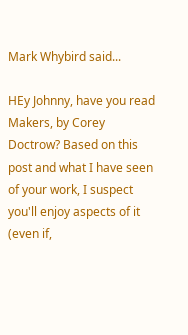Mark Whybird said...

HEy Johnny, have you read Makers, by Corey Doctrow? Based on this post and what I have seen of your work, I suspect you'll enjoy aspects of it (even if,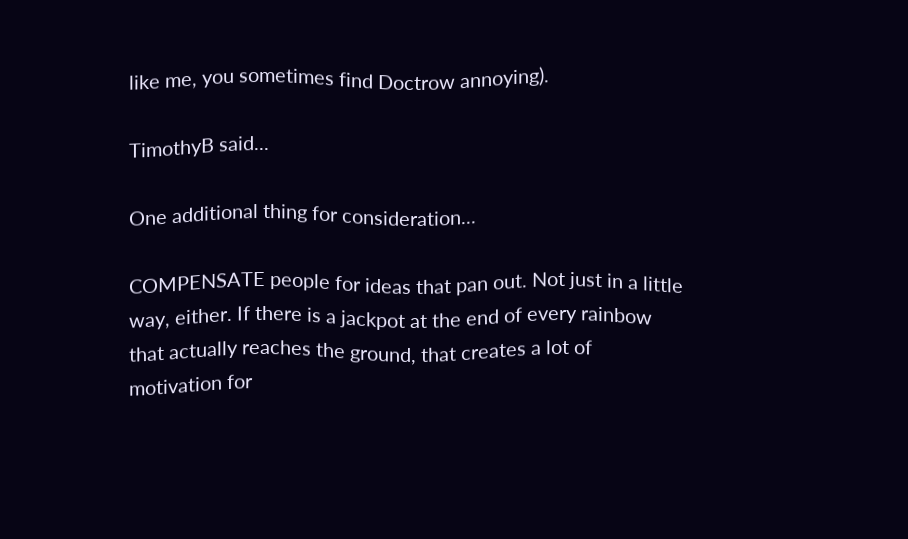like me, you sometimes find Doctrow annoying).

TimothyB said...

One additional thing for consideration...

COMPENSATE people for ideas that pan out. Not just in a little way, either. If there is a jackpot at the end of every rainbow that actually reaches the ground, that creates a lot of motivation for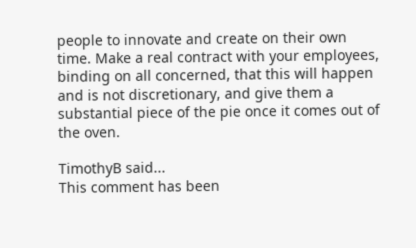people to innovate and create on their own time. Make a real contract with your employees, binding on all concerned, that this will happen and is not discretionary, and give them a substantial piece of the pie once it comes out of the oven.

TimothyB said...
This comment has been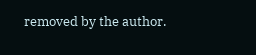removed by the author.